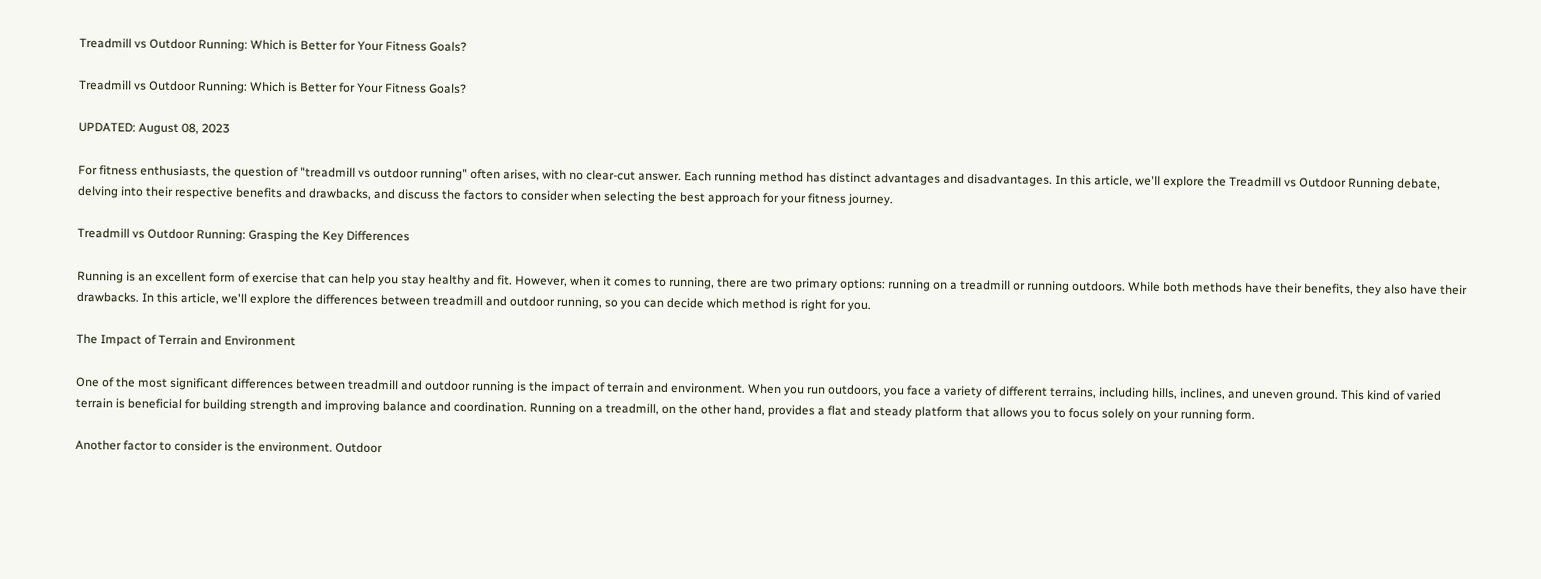Treadmill vs Outdoor Running: Which is Better for Your Fitness Goals?

Treadmill vs Outdoor Running: Which is Better for Your Fitness Goals?

UPDATED: August 08, 2023

For fitness enthusiasts, the question of "treadmill vs outdoor running" often arises, with no clear-cut answer. Each running method has distinct advantages and disadvantages. In this article, we'll explore the Treadmill vs Outdoor Running debate, delving into their respective benefits and drawbacks, and discuss the factors to consider when selecting the best approach for your fitness journey.

Treadmill vs Outdoor Running: Grasping the Key Differences

Running is an excellent form of exercise that can help you stay healthy and fit. However, when it comes to running, there are two primary options: running on a treadmill or running outdoors. While both methods have their benefits, they also have their drawbacks. In this article, we'll explore the differences between treadmill and outdoor running, so you can decide which method is right for you.

The Impact of Terrain and Environment

One of the most significant differences between treadmill and outdoor running is the impact of terrain and environment. When you run outdoors, you face a variety of different terrains, including hills, inclines, and uneven ground. This kind of varied terrain is beneficial for building strength and improving balance and coordination. Running on a treadmill, on the other hand, provides a flat and steady platform that allows you to focus solely on your running form.

Another factor to consider is the environment. Outdoor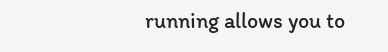running allows you to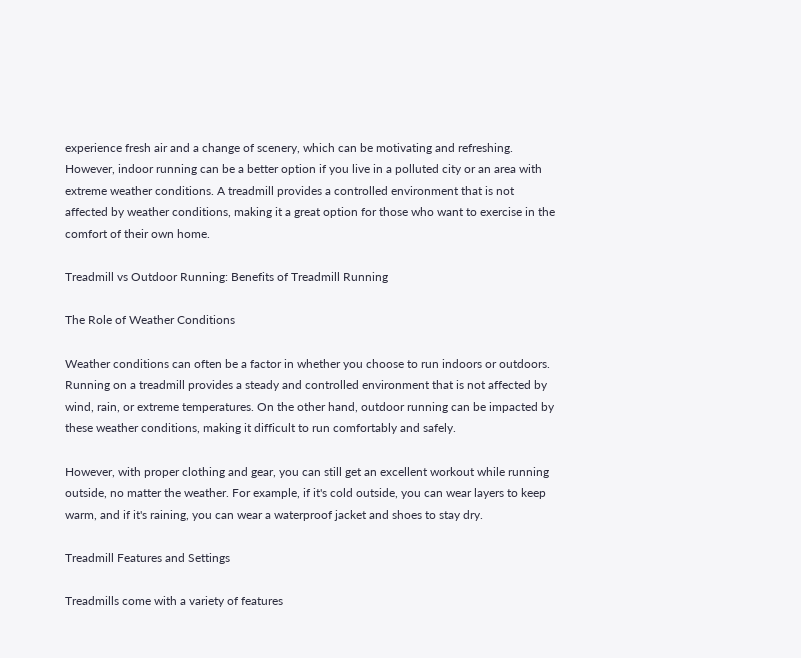experience fresh air and a change of scenery, which can be motivating and refreshing. However, indoor running can be a better option if you live in a polluted city or an area with extreme weather conditions. A treadmill provides a controlled environment that is not affected by weather conditions, making it a great option for those who want to exercise in the comfort of their own home.

Treadmill vs Outdoor Running: Benefits of Treadmill Running

The Role of Weather Conditions

Weather conditions can often be a factor in whether you choose to run indoors or outdoors. Running on a treadmill provides a steady and controlled environment that is not affected by wind, rain, or extreme temperatures. On the other hand, outdoor running can be impacted by these weather conditions, making it difficult to run comfortably and safely.

However, with proper clothing and gear, you can still get an excellent workout while running outside, no matter the weather. For example, if it's cold outside, you can wear layers to keep warm, and if it's raining, you can wear a waterproof jacket and shoes to stay dry.

Treadmill Features and Settings

Treadmills come with a variety of features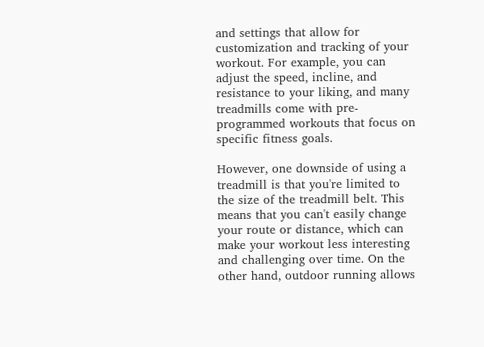and settings that allow for customization and tracking of your workout. For example, you can adjust the speed, incline, and resistance to your liking, and many treadmills come with pre-programmed workouts that focus on specific fitness goals.

However, one downside of using a treadmill is that you're limited to the size of the treadmill belt. This means that you can't easily change your route or distance, which can make your workout less interesting and challenging over time. On the other hand, outdoor running allows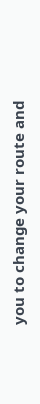you to change your route and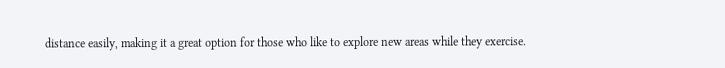distance easily, making it a great option for those who like to explore new areas while they exercise.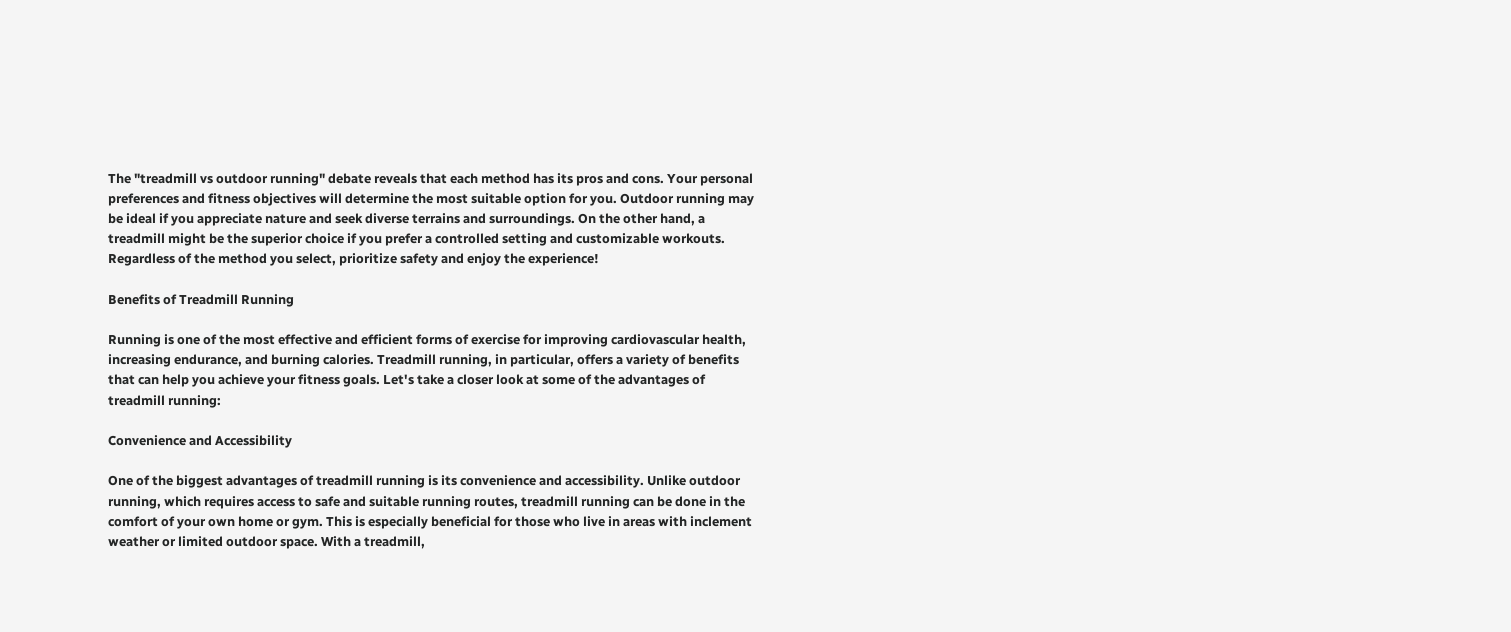The "treadmill vs outdoor running" debate reveals that each method has its pros and cons. Your personal preferences and fitness objectives will determine the most suitable option for you. Outdoor running may be ideal if you appreciate nature and seek diverse terrains and surroundings. On the other hand, a treadmill might be the superior choice if you prefer a controlled setting and customizable workouts. Regardless of the method you select, prioritize safety and enjoy the experience!

Benefits of Treadmill Running

Running is one of the most effective and efficient forms of exercise for improving cardiovascular health, increasing endurance, and burning calories. Treadmill running, in particular, offers a variety of benefits that can help you achieve your fitness goals. Let's take a closer look at some of the advantages of treadmill running:

Convenience and Accessibility

One of the biggest advantages of treadmill running is its convenience and accessibility. Unlike outdoor running, which requires access to safe and suitable running routes, treadmill running can be done in the comfort of your own home or gym. This is especially beneficial for those who live in areas with inclement weather or limited outdoor space. With a treadmill,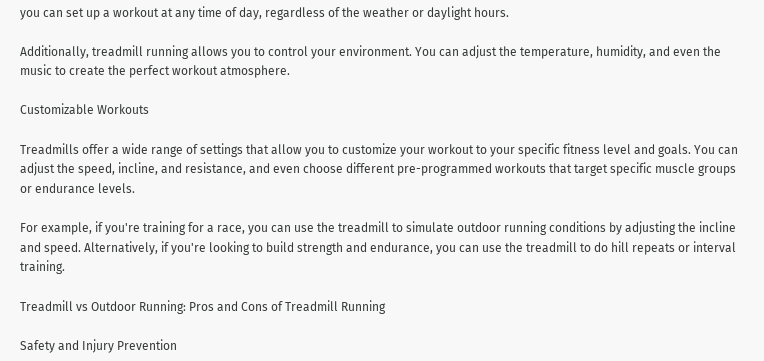you can set up a workout at any time of day, regardless of the weather or daylight hours.

Additionally, treadmill running allows you to control your environment. You can adjust the temperature, humidity, and even the music to create the perfect workout atmosphere.

Customizable Workouts

Treadmills offer a wide range of settings that allow you to customize your workout to your specific fitness level and goals. You can adjust the speed, incline, and resistance, and even choose different pre-programmed workouts that target specific muscle groups or endurance levels.

For example, if you're training for a race, you can use the treadmill to simulate outdoor running conditions by adjusting the incline and speed. Alternatively, if you're looking to build strength and endurance, you can use the treadmill to do hill repeats or interval training.

Treadmill vs Outdoor Running: Pros and Cons of Treadmill Running

Safety and Injury Prevention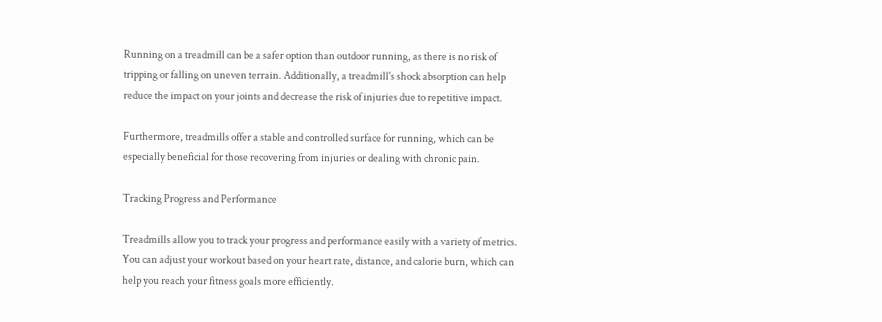Running on a treadmill can be a safer option than outdoor running, as there is no risk of tripping or falling on uneven terrain. Additionally, a treadmill's shock absorption can help reduce the impact on your joints and decrease the risk of injuries due to repetitive impact.

Furthermore, treadmills offer a stable and controlled surface for running, which can be especially beneficial for those recovering from injuries or dealing with chronic pain.

Tracking Progress and Performance

Treadmills allow you to track your progress and performance easily with a variety of metrics. You can adjust your workout based on your heart rate, distance, and calorie burn, which can help you reach your fitness goals more efficiently.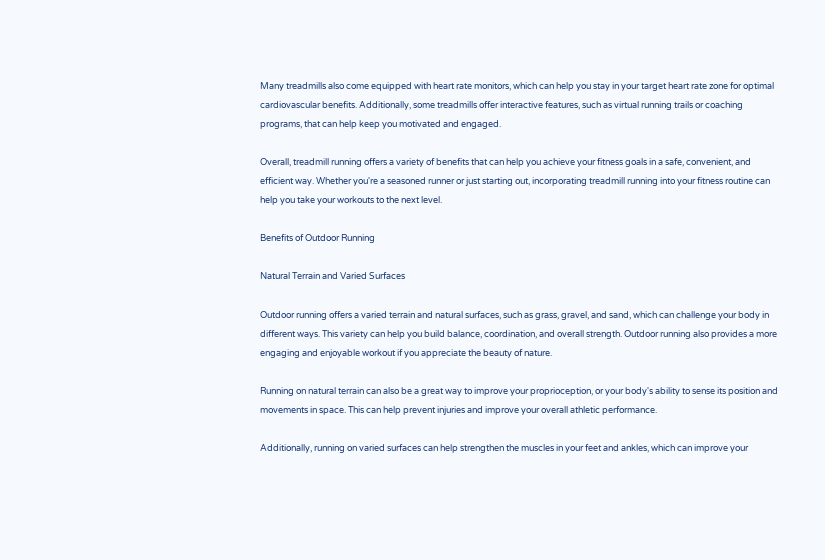Many treadmills also come equipped with heart rate monitors, which can help you stay in your target heart rate zone for optimal cardiovascular benefits. Additionally, some treadmills offer interactive features, such as virtual running trails or coaching programs, that can help keep you motivated and engaged.

Overall, treadmill running offers a variety of benefits that can help you achieve your fitness goals in a safe, convenient, and efficient way. Whether you're a seasoned runner or just starting out, incorporating treadmill running into your fitness routine can help you take your workouts to the next level.

Benefits of Outdoor Running

Natural Terrain and Varied Surfaces

Outdoor running offers a varied terrain and natural surfaces, such as grass, gravel, and sand, which can challenge your body in different ways. This variety can help you build balance, coordination, and overall strength. Outdoor running also provides a more engaging and enjoyable workout if you appreciate the beauty of nature.

Running on natural terrain can also be a great way to improve your proprioception, or your body's ability to sense its position and movements in space. This can help prevent injuries and improve your overall athletic performance.

Additionally, running on varied surfaces can help strengthen the muscles in your feet and ankles, which can improve your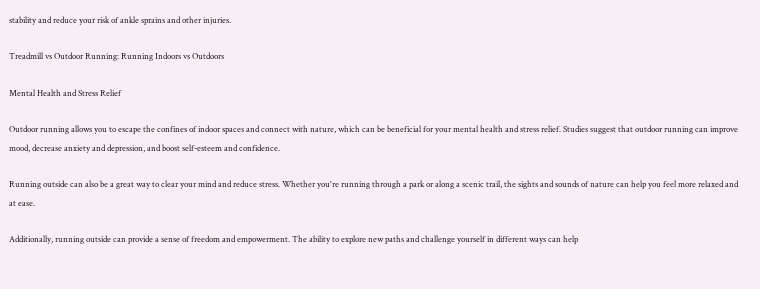stability and reduce your risk of ankle sprains and other injuries.

Treadmill vs Outdoor Running: Running Indoors vs Outdoors

Mental Health and Stress Relief

Outdoor running allows you to escape the confines of indoor spaces and connect with nature, which can be beneficial for your mental health and stress relief. Studies suggest that outdoor running can improve mood, decrease anxiety and depression, and boost self-esteem and confidence.

Running outside can also be a great way to clear your mind and reduce stress. Whether you're running through a park or along a scenic trail, the sights and sounds of nature can help you feel more relaxed and at ease.

Additionally, running outside can provide a sense of freedom and empowerment. The ability to explore new paths and challenge yourself in different ways can help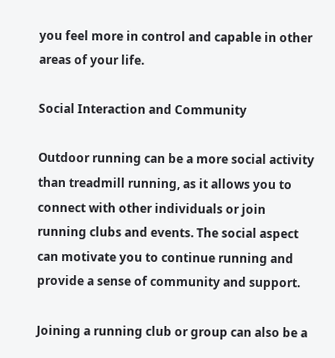you feel more in control and capable in other areas of your life.

Social Interaction and Community

Outdoor running can be a more social activity than treadmill running, as it allows you to connect with other individuals or join running clubs and events. The social aspect can motivate you to continue running and provide a sense of community and support.

Joining a running club or group can also be a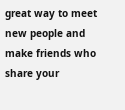great way to meet new people and make friends who share your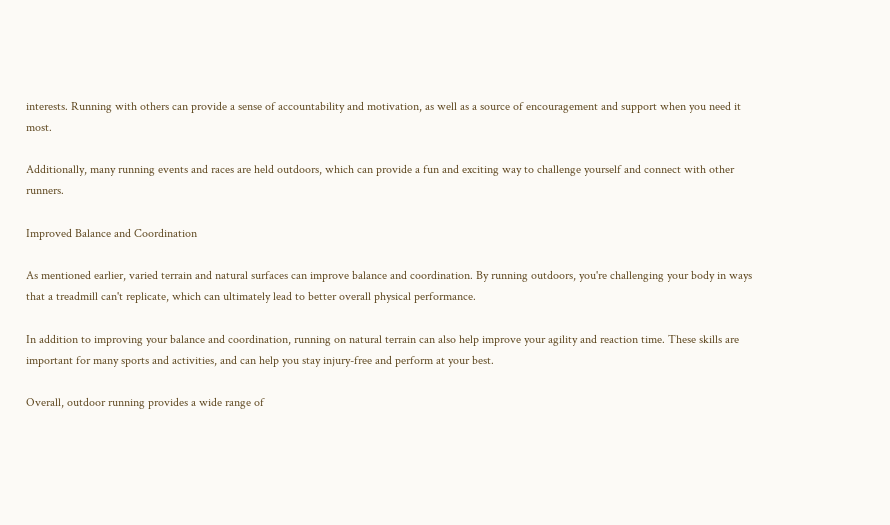interests. Running with others can provide a sense of accountability and motivation, as well as a source of encouragement and support when you need it most.

Additionally, many running events and races are held outdoors, which can provide a fun and exciting way to challenge yourself and connect with other runners.

Improved Balance and Coordination

As mentioned earlier, varied terrain and natural surfaces can improve balance and coordination. By running outdoors, you're challenging your body in ways that a treadmill can't replicate, which can ultimately lead to better overall physical performance.

In addition to improving your balance and coordination, running on natural terrain can also help improve your agility and reaction time. These skills are important for many sports and activities, and can help you stay injury-free and perform at your best.

Overall, outdoor running provides a wide range of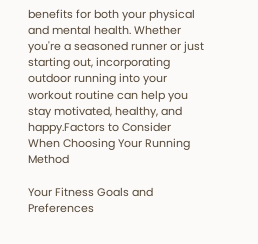benefits for both your physical and mental health. Whether you're a seasoned runner or just starting out, incorporating outdoor running into your workout routine can help you stay motivated, healthy, and happy.Factors to Consider When Choosing Your Running Method

Your Fitness Goals and Preferences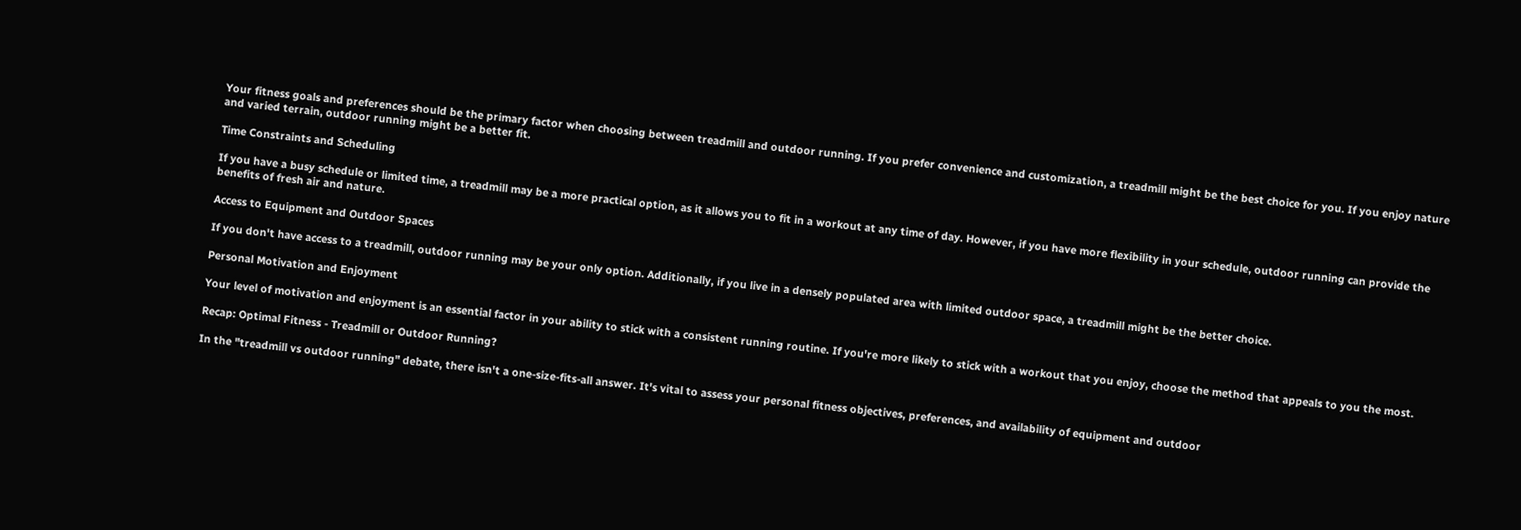Your fitness goals and preferences should be the primary factor when choosing between treadmill and outdoor running. If you prefer convenience and customization, a treadmill might be the best choice for you. If you enjoy nature and varied terrain, outdoor running might be a better fit.

Time Constraints and Scheduling

If you have a busy schedule or limited time, a treadmill may be a more practical option, as it allows you to fit in a workout at any time of day. However, if you have more flexibility in your schedule, outdoor running can provide the benefits of fresh air and nature.

Access to Equipment and Outdoor Spaces

If you don't have access to a treadmill, outdoor running may be your only option. Additionally, if you live in a densely populated area with limited outdoor space, a treadmill might be the better choice.

Personal Motivation and Enjoyment

Your level of motivation and enjoyment is an essential factor in your ability to stick with a consistent running routine. If you're more likely to stick with a workout that you enjoy, choose the method that appeals to you the most.

Recap: Optimal Fitness - Treadmill or Outdoor Running?

In the "treadmill vs outdoor running" debate, there isn't a one-size-fits-all answer. It's vital to assess your personal fitness objectives, preferences, and availability of equipment and outdoor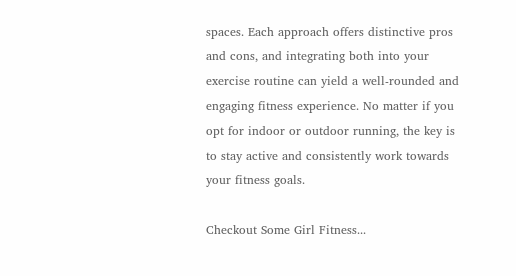spaces. Each approach offers distinctive pros and cons, and integrating both into your exercise routine can yield a well-rounded and engaging fitness experience. No matter if you opt for indoor or outdoor running, the key is to stay active and consistently work towards your fitness goals.

Checkout Some Girl Fitness...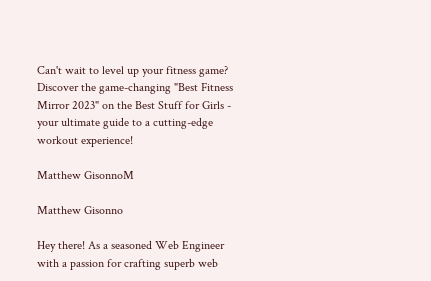Can't wait to level up your fitness game? Discover the game-changing "Best Fitness Mirror 2023" on the Best Stuff for Girls - your ultimate guide to a cutting-edge workout experience!

Matthew GisonnoM

Matthew Gisonno

Hey there! As a seasoned Web Engineer with a passion for crafting superb web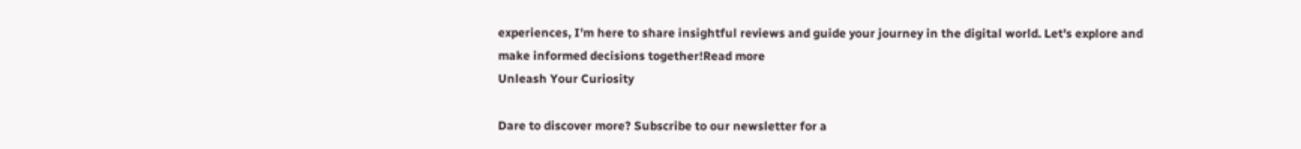experiences, I'm here to share insightful reviews and guide your journey in the digital world. Let's explore and make informed decisions together!Read more
Unleash Your Curiosity

Dare to discover more? Subscribe to our newsletter for a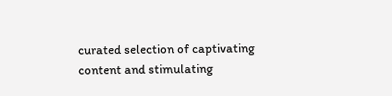curated selection of captivating content and stimulating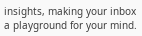insights, making your inbox a playground for your mind.